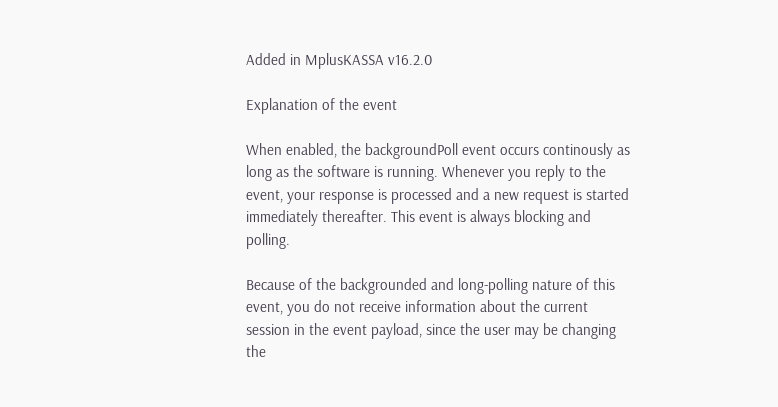Added in MplusKASSA v16.2.0

Explanation of the event

When enabled, the backgroundPoll event occurs continously as long as the software is running. Whenever you reply to the event, your response is processed and a new request is started immediately thereafter. This event is always blocking and polling.

Because of the backgrounded and long-polling nature of this event, you do not receive information about the current session in the event payload, since the user may be changing the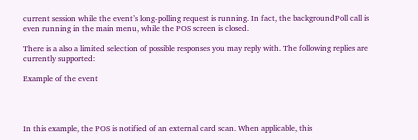current session while the event’s long-polling request is running. In fact, the backgroundPoll call is even running in the main menu, while the POS screen is closed.

There is a also a limited selection of possible responses you may reply with. The following replies are currently supported:

Example of the event




In this example, the POS is notified of an external card scan. When applicable, this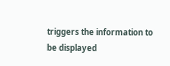triggers the information to be displayed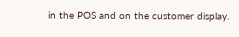in the POS and on the customer display.